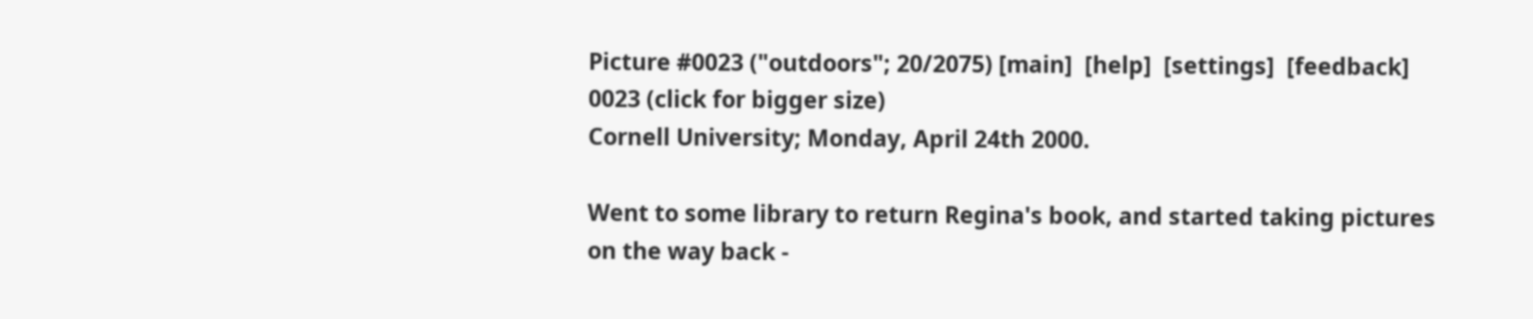Picture #0023 ("outdoors"; 20/2075) [main]  [help]  [settings]  [feedback]
0023 (click for bigger size)
Cornell University; Monday, April 24th 2000.

Went to some library to return Regina's book, and started taking pictures on the way back -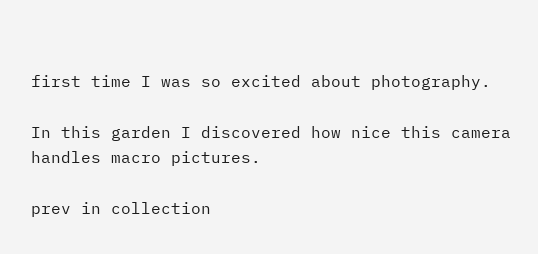first time I was so excited about photography.

In this garden I discovered how nice this camera handles macro pictures.

prev in collection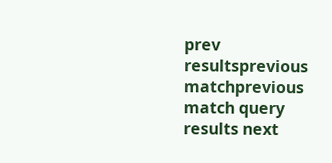prev resultsprevious matchprevious match query results next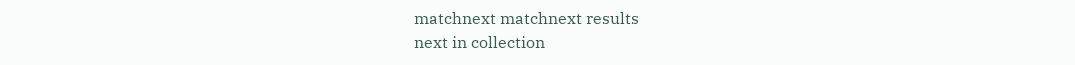matchnext matchnext results
next in collection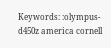Keywords: :olympus-d450z america cornell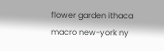flower garden ithaca macro new-york ny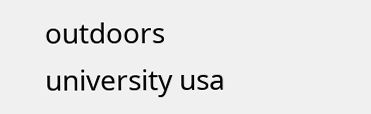outdoors university usa